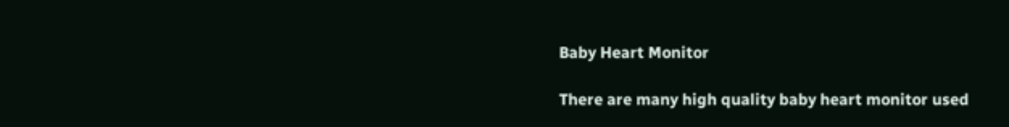Baby Heart Monitor

There are many high quality baby heart monitor used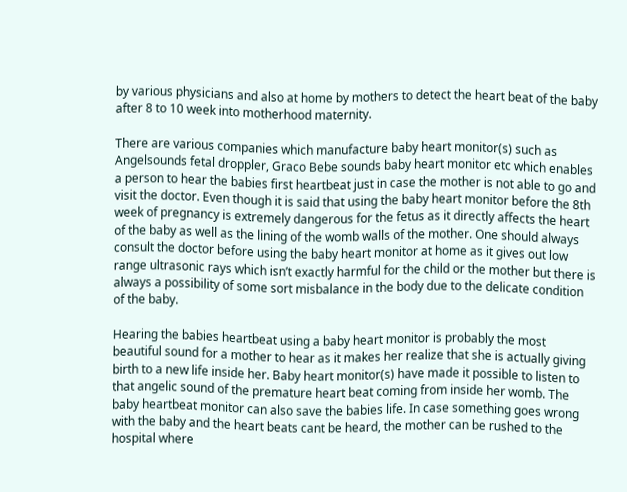by various physicians and also at home by mothers to detect the heart beat of the baby after 8 to 10 week into motherhood maternity.

There are various companies which manufacture baby heart monitor(s) such as Angelsounds fetal droppler, Graco Bebe sounds baby heart monitor etc which enables a person to hear the babies first heartbeat just in case the mother is not able to go and visit the doctor. Even though it is said that using the baby heart monitor before the 8th week of pregnancy is extremely dangerous for the fetus as it directly affects the heart of the baby as well as the lining of the womb walls of the mother. One should always consult the doctor before using the baby heart monitor at home as it gives out low range ultrasonic rays which isn’t exactly harmful for the child or the mother but there is always a possibility of some sort misbalance in the body due to the delicate condition of the baby.

Hearing the babies heartbeat using a baby heart monitor is probably the most beautiful sound for a mother to hear as it makes her realize that she is actually giving birth to a new life inside her. Baby heart monitor(s) have made it possible to listen to that angelic sound of the premature heart beat coming from inside her womb. The baby heartbeat monitor can also save the babies life. In case something goes wrong with the baby and the heart beats cant be heard, the mother can be rushed to the hospital where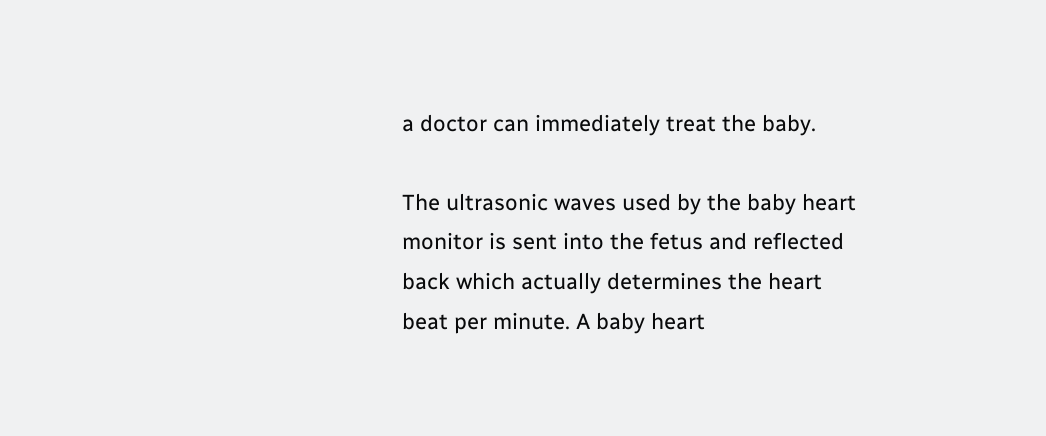a doctor can immediately treat the baby.

The ultrasonic waves used by the baby heart monitor is sent into the fetus and reflected back which actually determines the heart beat per minute. A baby heart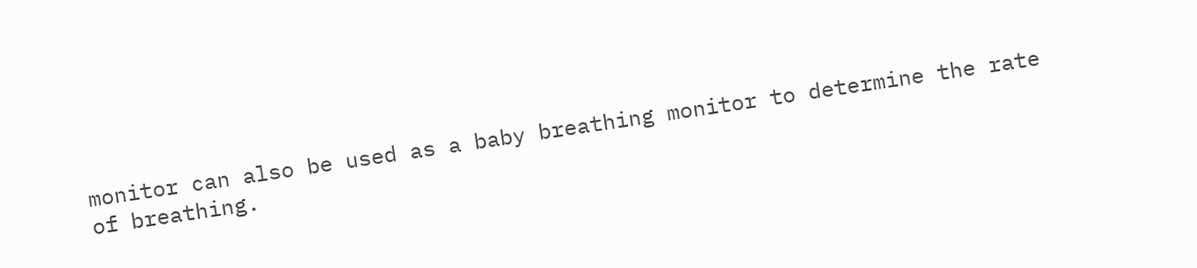monitor can also be used as a baby breathing monitor to determine the rate of breathing.